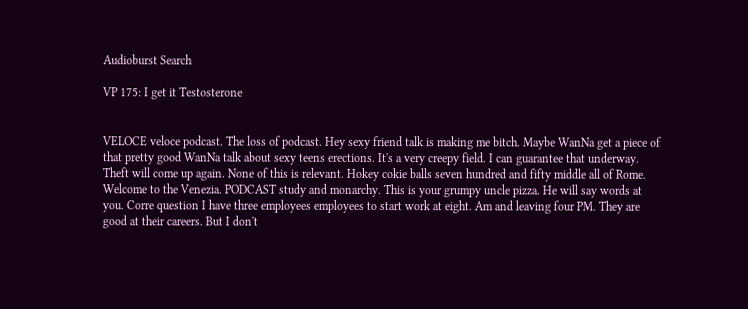Audioburst Search

VP 175: I get it Testosterone


VELOCE veloce podcast. The loss of podcast. Hey sexy friend talk is making me bitch. Maybe WanNa get a piece of that pretty good WanNa talk about sexy teens erections. It's a very creepy field. I can guarantee that underway. Theft will come up again. None of this is relevant. Hokey cokie balls seven hundred and fifty middle all of Rome. Welcome to the Venezia. PODCAST study and monarchy. This is your grumpy uncle pizza. He will say words at you. Corre question I have three employees employees to start work at eight. Am and leaving four PM. They are good at their careers. But I don't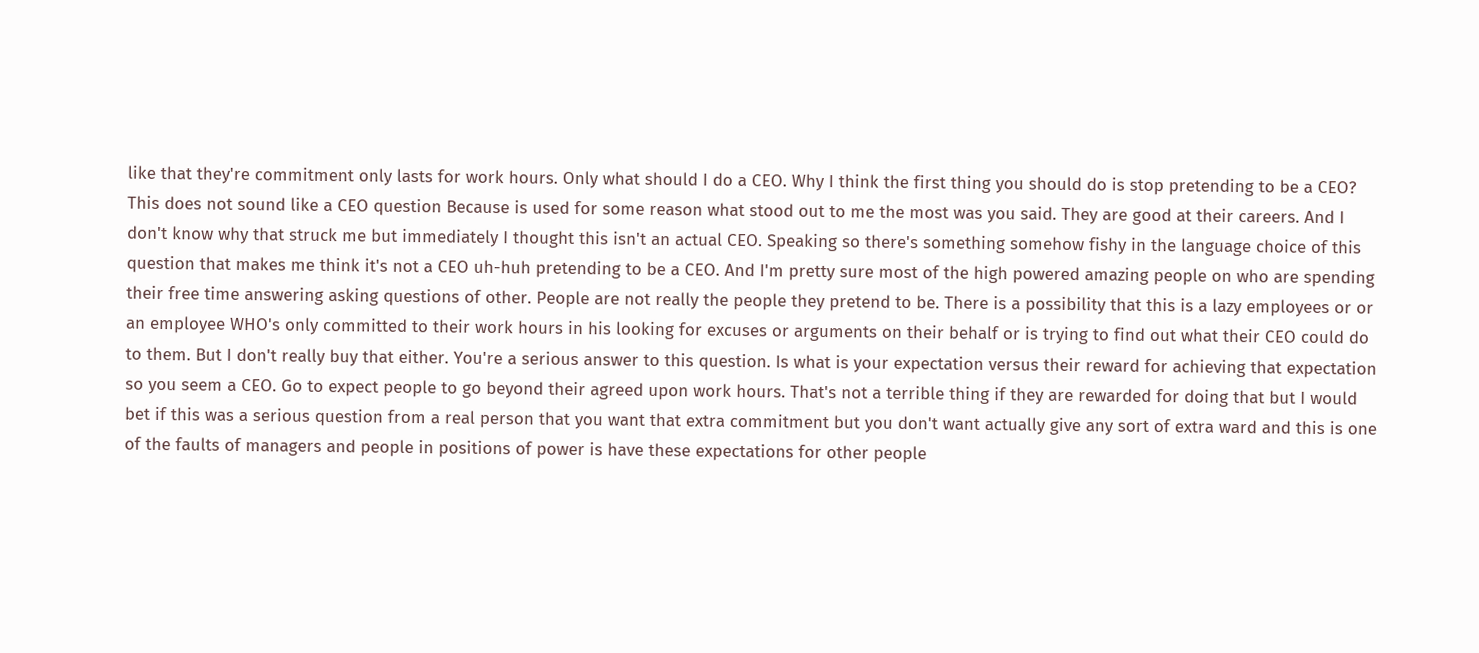like that they're commitment only lasts for work hours. Only what should I do a CEO. Why I think the first thing you should do is stop pretending to be a CEO? This does not sound like a CEO question Because is used for some reason what stood out to me the most was you said. They are good at their careers. And I don't know why that struck me but immediately I thought this isn't an actual CEO. Speaking so there's something somehow fishy in the language choice of this question that makes me think it's not a CEO uh-huh pretending to be a CEO. And I'm pretty sure most of the high powered amazing people on who are spending their free time answering asking questions of other. People are not really the people they pretend to be. There is a possibility that this is a lazy employees or or an employee WHO's only committed to their work hours in his looking for excuses or arguments on their behalf or is trying to find out what their CEO could do to them. But I don't really buy that either. You're a serious answer to this question. Is what is your expectation versus their reward for achieving that expectation so you seem a CEO. Go to expect people to go beyond their agreed upon work hours. That's not a terrible thing if they are rewarded for doing that but I would bet if this was a serious question from a real person that you want that extra commitment but you don't want actually give any sort of extra ward and this is one of the faults of managers and people in positions of power is have these expectations for other people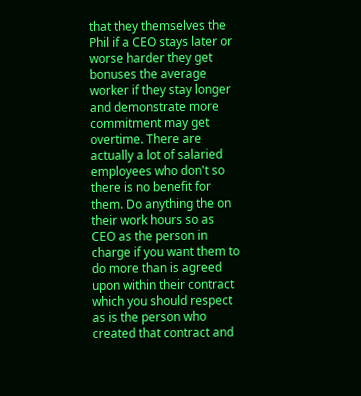that they themselves the Phil if a CEO stays later or worse harder they get bonuses the average worker if they stay longer and demonstrate more commitment may get overtime. There are actually a lot of salaried employees who don't so there is no benefit for them. Do anything the on their work hours so as CEO as the person in charge if you want them to do more than is agreed upon within their contract which you should respect as is the person who created that contract and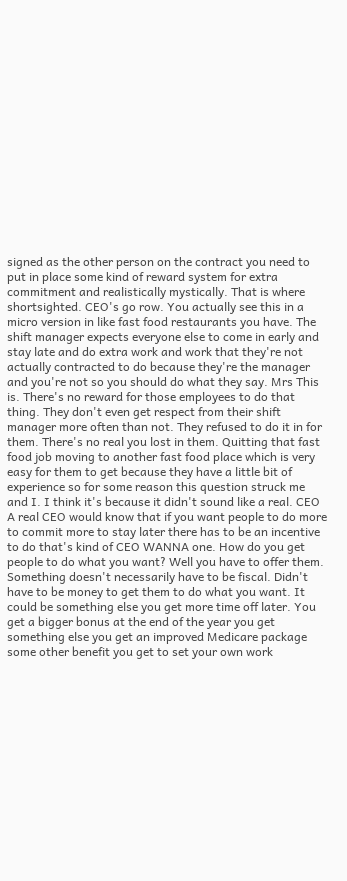signed as the other person on the contract you need to put in place some kind of reward system for extra commitment and realistically mystically. That is where shortsighted. CEO's go row. You actually see this in a micro version in like fast food restaurants you have. The shift manager expects everyone else to come in early and stay late and do extra work and work that they're not actually contracted to do because they're the manager and you're not so you should do what they say. Mrs This is. There's no reward for those employees to do that thing. They don't even get respect from their shift manager more often than not. They refused to do it in for them. There's no real you lost in them. Quitting that fast food job moving to another fast food place which is very easy for them to get because they have a little bit of experience so for some reason this question struck me and I. I think it's because it didn't sound like a real. CEO A real CEO would know that if you want people to do more to commit more to stay later there has to be an incentive to do that's kind of CEO WANNA one. How do you get people to do what you want? Well you have to offer them. Something doesn't necessarily have to be fiscal. Didn't have to be money to get them to do what you want. It could be something else you get more time off later. You get a bigger bonus at the end of the year you get something else you get an improved Medicare package some other benefit you get to set your own work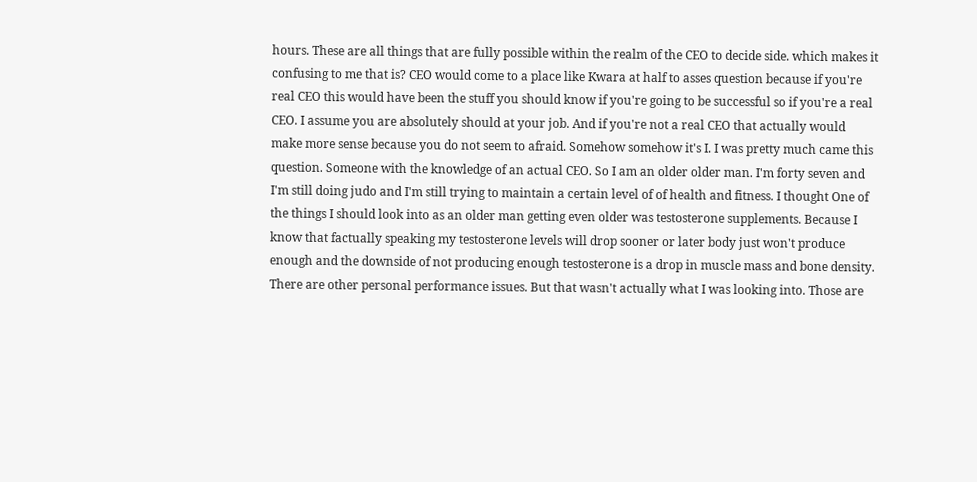hours. These are all things that are fully possible within the realm of the CEO to decide side. which makes it confusing to me that is? CEO would come to a place like Kwara at half to asses question because if you're real CEO this would have been the stuff you should know if you're going to be successful so if you're a real CEO. I assume you are absolutely should at your job. And if you're not a real CEO that actually would make more sense because you do not seem to afraid. Somehow somehow it's I. I was pretty much came this question. Someone with the knowledge of an actual CEO. So I am an older older man. I'm forty seven and I'm still doing judo and I'm still trying to maintain a certain level of of health and fitness. I thought One of the things I should look into as an older man getting even older was testosterone supplements. Because I know that factually speaking my testosterone levels will drop sooner or later body just won't produce enough and the downside of not producing enough testosterone is a drop in muscle mass and bone density. There are other personal performance issues. But that wasn't actually what I was looking into. Those are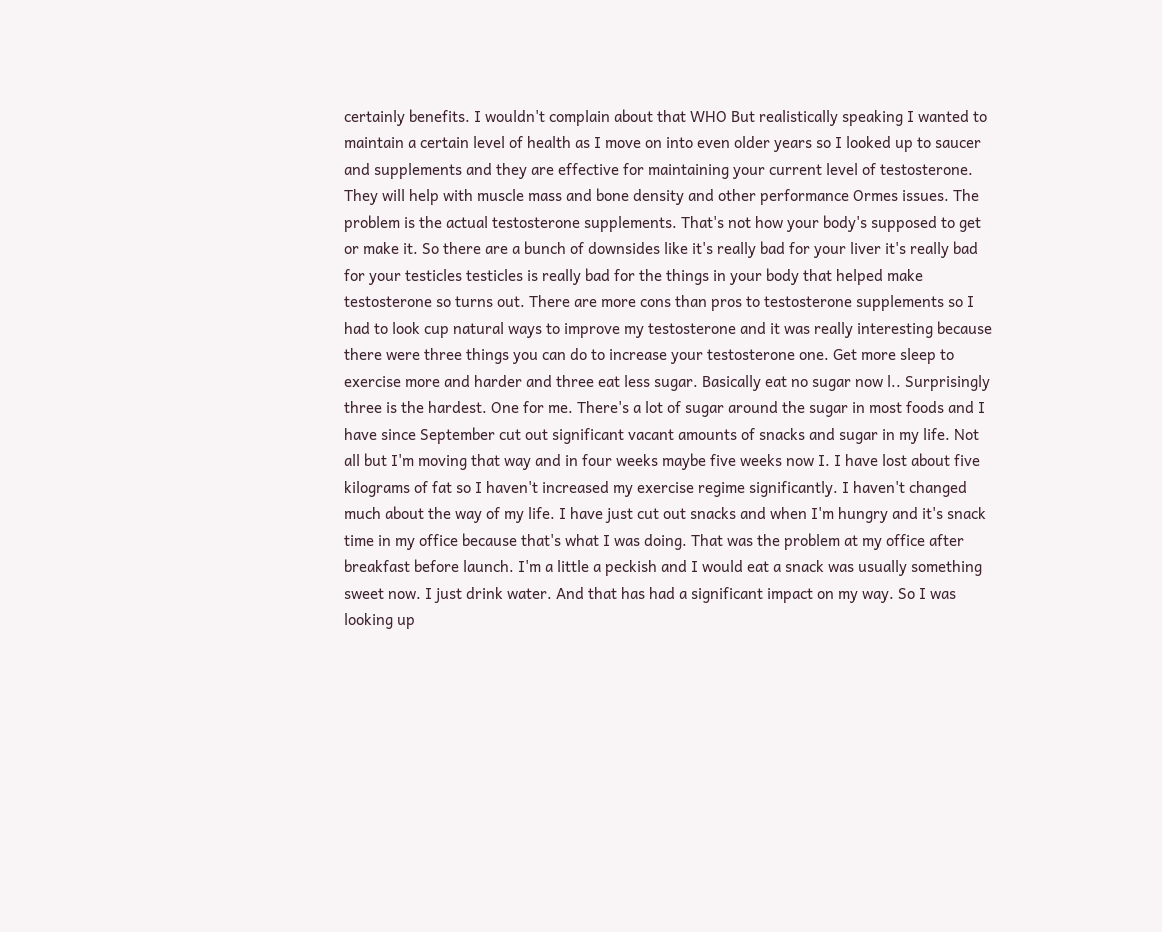certainly benefits. I wouldn't complain about that WHO But realistically speaking I wanted to maintain a certain level of health as I move on into even older years so I looked up to saucer and supplements and they are effective for maintaining your current level of testosterone. They will help with muscle mass and bone density and other performance Ormes issues. The problem is the actual testosterone supplements. That's not how your body's supposed to get or make it. So there are a bunch of downsides like it's really bad for your liver it's really bad for your testicles testicles is really bad for the things in your body that helped make testosterone so turns out. There are more cons than pros to testosterone supplements so I had to look cup natural ways to improve my testosterone and it was really interesting because there were three things you can do to increase your testosterone one. Get more sleep to exercise more and harder and three eat less sugar. Basically eat no sugar now l.. Surprisingly three is the hardest. One for me. There's a lot of sugar around the sugar in most foods and I have since September cut out significant vacant amounts of snacks and sugar in my life. Not all but I'm moving that way and in four weeks maybe five weeks now I. I have lost about five kilograms of fat so I haven't increased my exercise regime significantly. I haven't changed much about the way of my life. I have just cut out snacks and when I'm hungry and it's snack time in my office because that's what I was doing. That was the problem at my office after breakfast before launch. I'm a little a peckish and I would eat a snack was usually something sweet now. I just drink water. And that has had a significant impact on my way. So I was looking up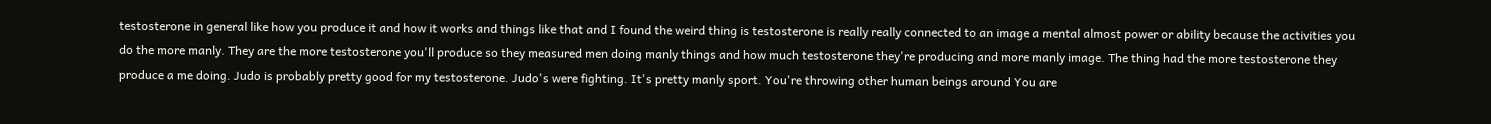testosterone in general like how you produce it and how it works and things like that and I found the weird thing is testosterone is really really connected to an image a mental almost power or ability because the activities you do the more manly. They are the more testosterone you'll produce so they measured men doing manly things and how much testosterone they're producing and more manly image. The thing had the more testosterone they produce a me doing. Judo is probably pretty good for my testosterone. Judo's were fighting. It's pretty manly sport. You're throwing other human beings around You are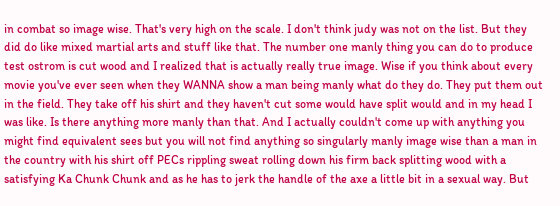in combat so image wise. That's very high on the scale. I don't think judy was not on the list. But they did do like mixed martial arts and stuff like that. The number one manly thing you can do to produce test ostrom is cut wood and I realized that is actually really true image. Wise if you think about every movie you've ever seen when they WANNA show a man being manly what do they do. They put them out in the field. They take off his shirt and they haven't cut some would have split would and in my head I was like. Is there anything more manly than that. And I actually couldn't come up with anything you might find equivalent sees but you will not find anything so singularly manly image wise than a man in the country with his shirt off PECs rippling sweat rolling down his firm back splitting wood with a satisfying Ka Chunk Chunk and as he has to jerk the handle of the axe a little bit in a sexual way. But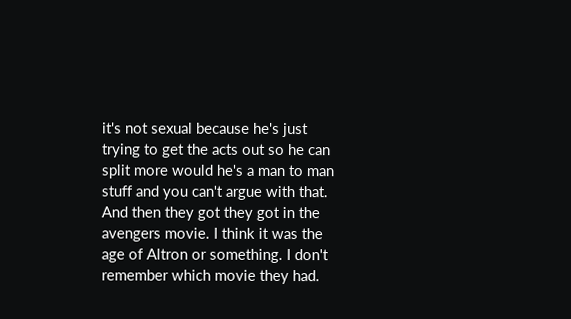it's not sexual because he's just trying to get the acts out so he can split more would he's a man to man stuff and you can't argue with that. And then they got they got in the avengers movie. I think it was the age of Altron or something. I don't remember which movie they had.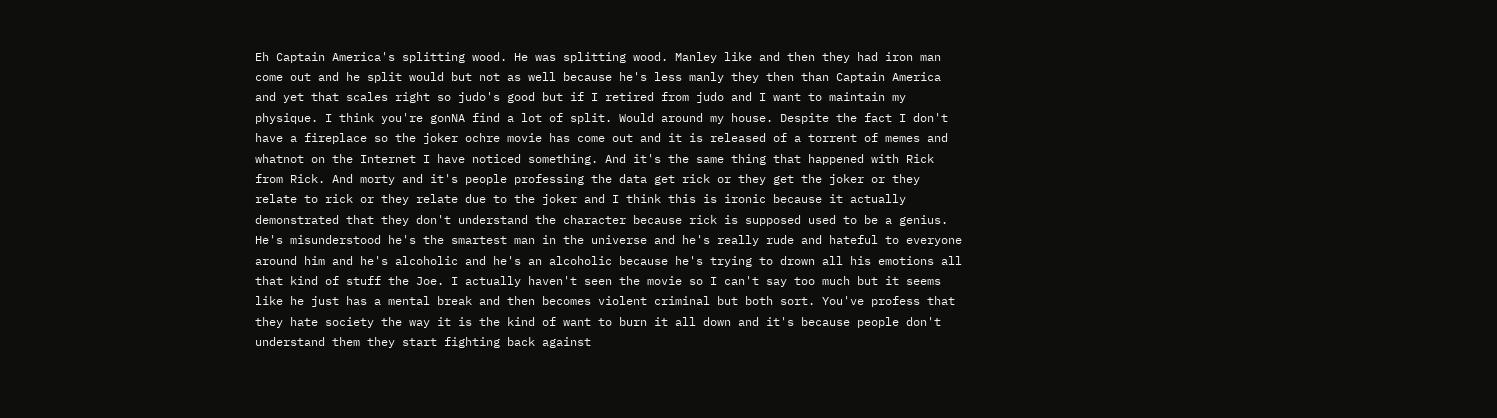Eh Captain America's splitting wood. He was splitting wood. Manley like and then they had iron man come out and he split would but not as well because he's less manly they then than Captain America and yet that scales right so judo's good but if I retired from judo and I want to maintain my physique. I think you're gonNA find a lot of split. Would around my house. Despite the fact I don't have a fireplace so the joker ochre movie has come out and it is released of a torrent of memes and whatnot on the Internet I have noticed something. And it's the same thing that happened with Rick from Rick. And morty and it's people professing the data get rick or they get the joker or they relate to rick or they relate due to the joker and I think this is ironic because it actually demonstrated that they don't understand the character because rick is supposed used to be a genius. He's misunderstood he's the smartest man in the universe and he's really rude and hateful to everyone around him and he's alcoholic and he's an alcoholic because he's trying to drown all his emotions all that kind of stuff the Joe. I actually haven't seen the movie so I can't say too much but it seems like he just has a mental break and then becomes violent criminal but both sort. You've profess that they hate society the way it is the kind of want to burn it all down and it's because people don't understand them they start fighting back against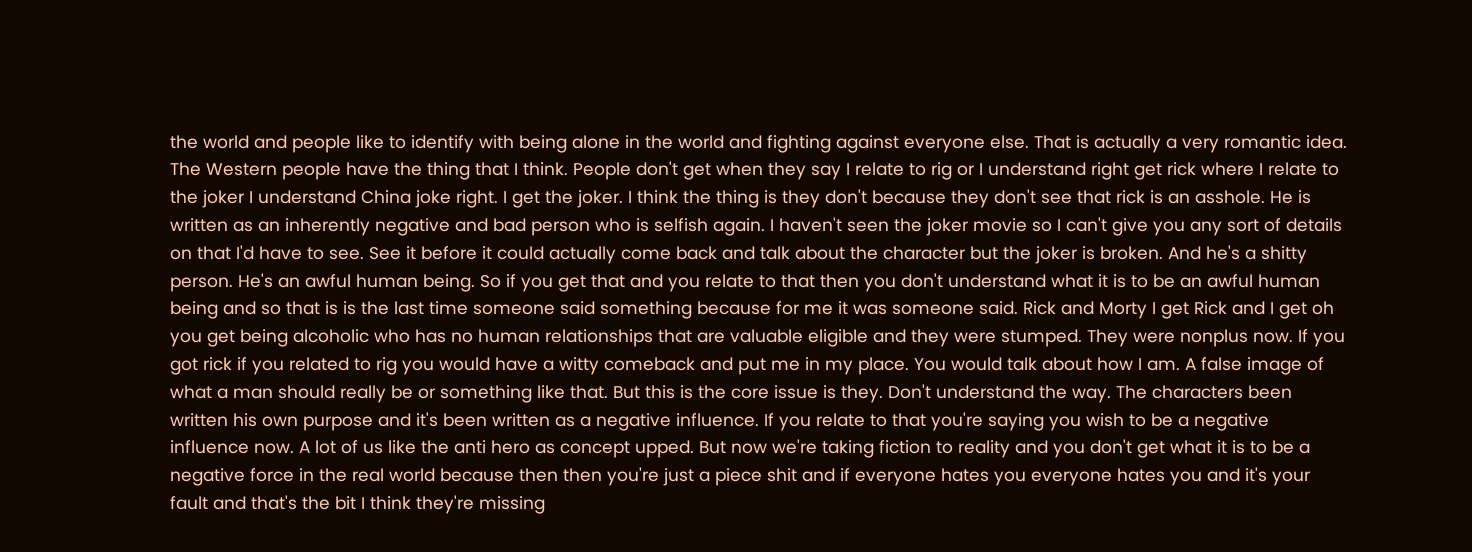the world and people like to identify with being alone in the world and fighting against everyone else. That is actually a very romantic idea. The Western people have the thing that I think. People don't get when they say I relate to rig or I understand right get rick where I relate to the joker I understand China joke right. I get the joker. I think the thing is they don't because they don't see that rick is an asshole. He is written as an inherently negative and bad person who is selfish again. I haven't seen the joker movie so I can't give you any sort of details on that I'd have to see. See it before it could actually come back and talk about the character but the joker is broken. And he's a shitty person. He's an awful human being. So if you get that and you relate to that then you don't understand what it is to be an awful human being and so that is is the last time someone said something because for me it was someone said. Rick and Morty I get Rick and I get oh you get being alcoholic who has no human relationships that are valuable eligible and they were stumped. They were nonplus now. If you got rick if you related to rig you would have a witty comeback and put me in my place. You would talk about how I am. A false image of what a man should really be or something like that. But this is the core issue is they. Don't understand the way. The characters been written his own purpose and it's been written as a negative influence. If you relate to that you're saying you wish to be a negative influence now. A lot of us like the anti hero as concept upped. But now we're taking fiction to reality and you don't get what it is to be a negative force in the real world because then then you're just a piece shit and if everyone hates you everyone hates you and it's your fault and that's the bit I think they're missing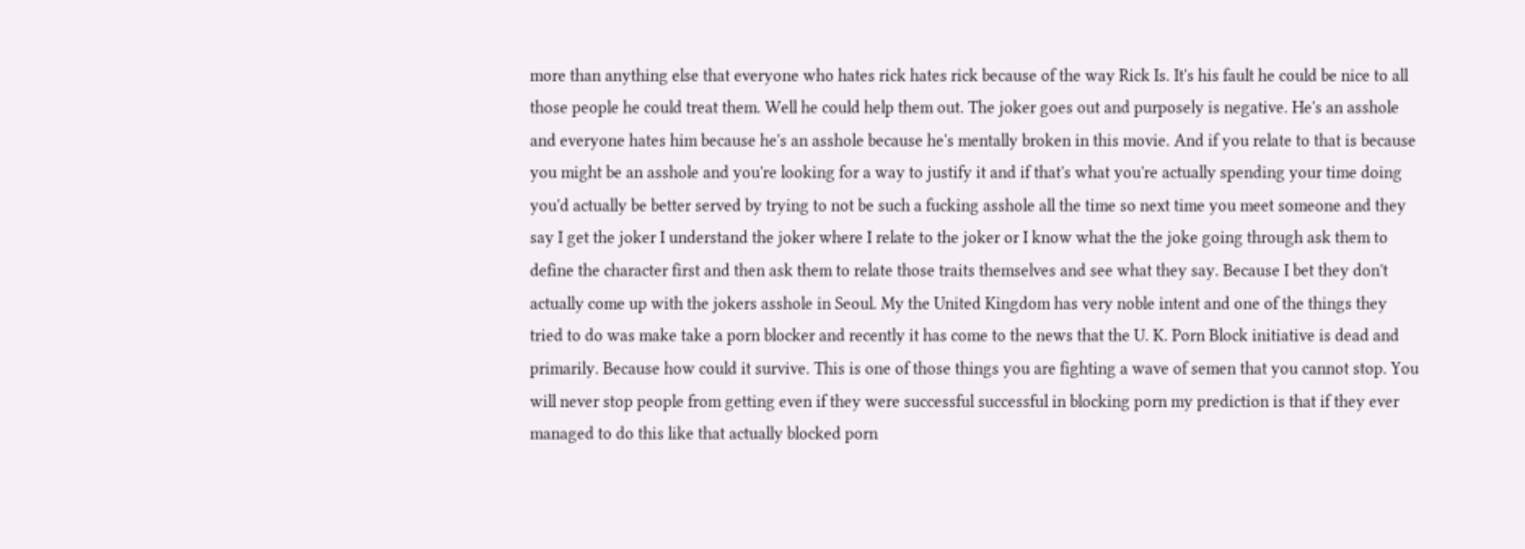more than anything else that everyone who hates rick hates rick because of the way Rick Is. It's his fault he could be nice to all those people he could treat them. Well he could help them out. The joker goes out and purposely is negative. He's an asshole and everyone hates him because he's an asshole because he's mentally broken in this movie. And if you relate to that is because you might be an asshole and you're looking for a way to justify it and if that's what you're actually spending your time doing you'd actually be better served by trying to not be such a fucking asshole all the time so next time you meet someone and they say I get the joker I understand the joker where I relate to the joker or I know what the the joke going through ask them to define the character first and then ask them to relate those traits themselves and see what they say. Because I bet they don't actually come up with the jokers asshole in Seoul. My the United Kingdom has very noble intent and one of the things they tried to do was make take a porn blocker and recently it has come to the news that the U. K. Porn Block initiative is dead and primarily. Because how could it survive. This is one of those things you are fighting a wave of semen that you cannot stop. You will never stop people from getting even if they were successful successful in blocking porn my prediction is that if they ever managed to do this like that actually blocked porn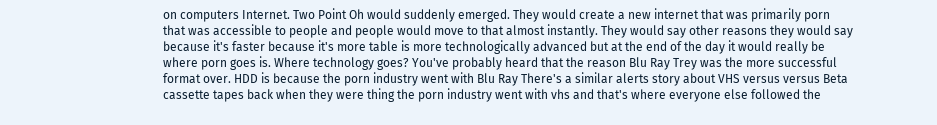on computers Internet. Two Point Oh would suddenly emerged. They would create a new internet that was primarily porn that was accessible to people and people would move to that almost instantly. They would say other reasons they would say because it's faster because it's more table is more technologically advanced but at the end of the day it would really be where porn goes is. Where technology goes? You've probably heard that the reason Blu Ray Trey was the more successful format over. HDD is because the porn industry went with Blu Ray There's a similar alerts story about VHS versus versus Beta cassette tapes back when they were thing the porn industry went with vhs and that's where everyone else followed the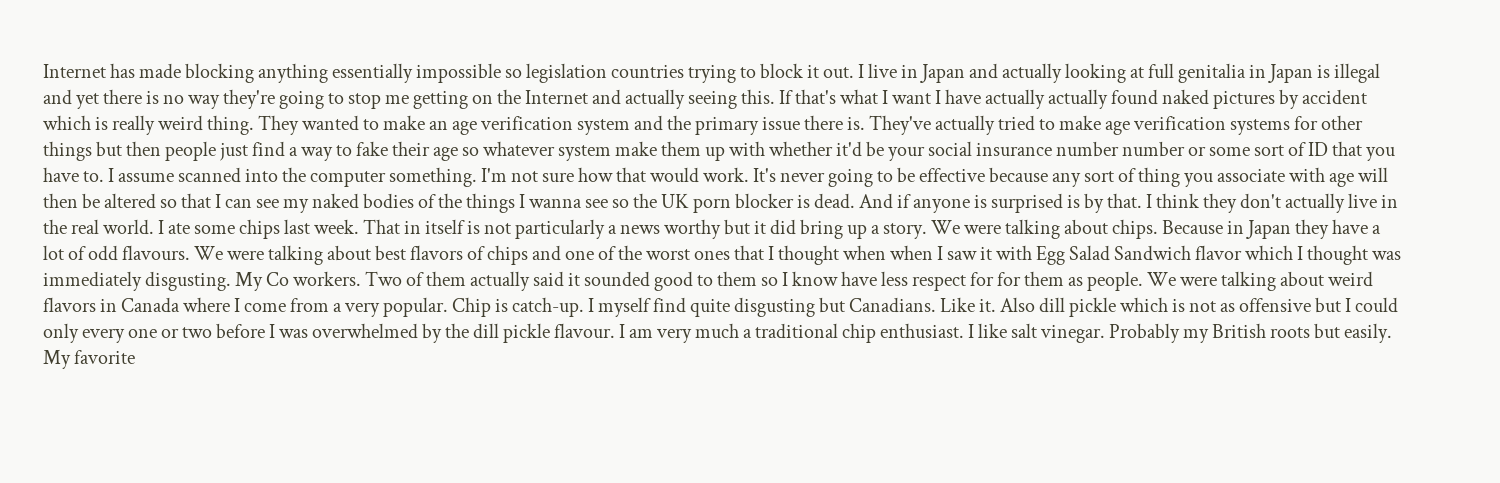Internet has made blocking anything essentially impossible so legislation countries trying to block it out. I live in Japan and actually looking at full genitalia in Japan is illegal and yet there is no way they're going to stop me getting on the Internet and actually seeing this. If that's what I want I have actually actually found naked pictures by accident which is really weird thing. They wanted to make an age verification system and the primary issue there is. They've actually tried to make age verification systems for other things but then people just find a way to fake their age so whatever system make them up with whether it'd be your social insurance number number or some sort of ID that you have to. I assume scanned into the computer something. I'm not sure how that would work. It's never going to be effective because any sort of thing you associate with age will then be altered so that I can see my naked bodies of the things I wanna see so the UK porn blocker is dead. And if anyone is surprised is by that. I think they don't actually live in the real world. I ate some chips last week. That in itself is not particularly a news worthy but it did bring up a story. We were talking about chips. Because in Japan they have a lot of odd flavours. We were talking about best flavors of chips and one of the worst ones that I thought when when I saw it with Egg Salad Sandwich flavor which I thought was immediately disgusting. My Co workers. Two of them actually said it sounded good to them so I know have less respect for for them as people. We were talking about weird flavors in Canada where I come from a very popular. Chip is catch-up. I myself find quite disgusting but Canadians. Like it. Also dill pickle which is not as offensive but I could only every one or two before I was overwhelmed by the dill pickle flavour. I am very much a traditional chip enthusiast. I like salt vinegar. Probably my British roots but easily. My favorite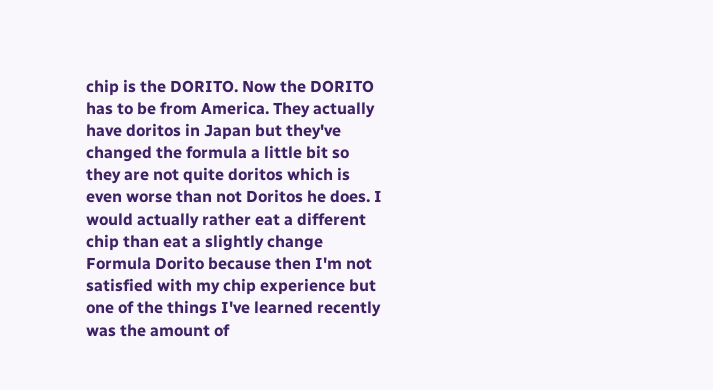chip is the DORITO. Now the DORITO has to be from America. They actually have doritos in Japan but they've changed the formula a little bit so they are not quite doritos which is even worse than not Doritos he does. I would actually rather eat a different chip than eat a slightly change Formula Dorito because then I'm not satisfied with my chip experience but one of the things I've learned recently was the amount of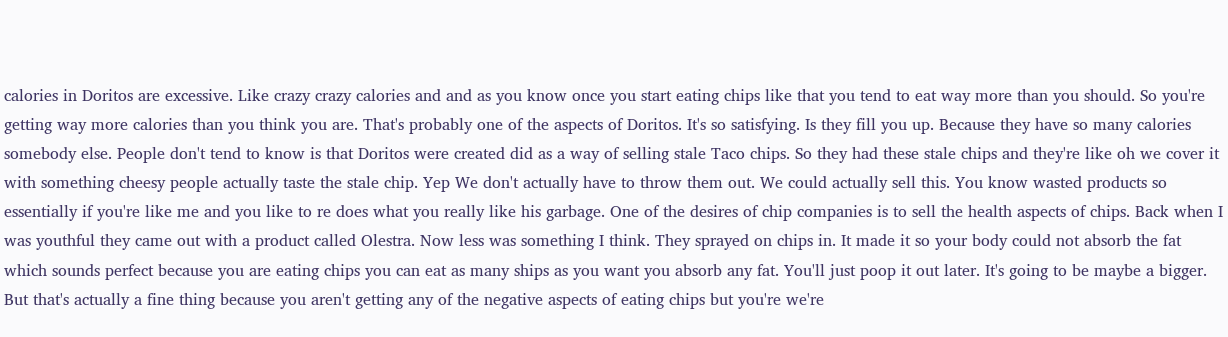calories in Doritos are excessive. Like crazy crazy calories and and as you know once you start eating chips like that you tend to eat way more than you should. So you're getting way more calories than you think you are. That's probably one of the aspects of Doritos. It's so satisfying. Is they fill you up. Because they have so many calories somebody else. People don't tend to know is that Doritos were created did as a way of selling stale Taco chips. So they had these stale chips and they're like oh we cover it with something cheesy people actually taste the stale chip. Yep We don't actually have to throw them out. We could actually sell this. You know wasted products so essentially if you're like me and you like to re does what you really like his garbage. One of the desires of chip companies is to sell the health aspects of chips. Back when I was youthful they came out with a product called Olestra. Now less was something I think. They sprayed on chips in. It made it so your body could not absorb the fat which sounds perfect because you are eating chips you can eat as many ships as you want you absorb any fat. You'll just poop it out later. It's going to be maybe a bigger. But that's actually a fine thing because you aren't getting any of the negative aspects of eating chips but you're we're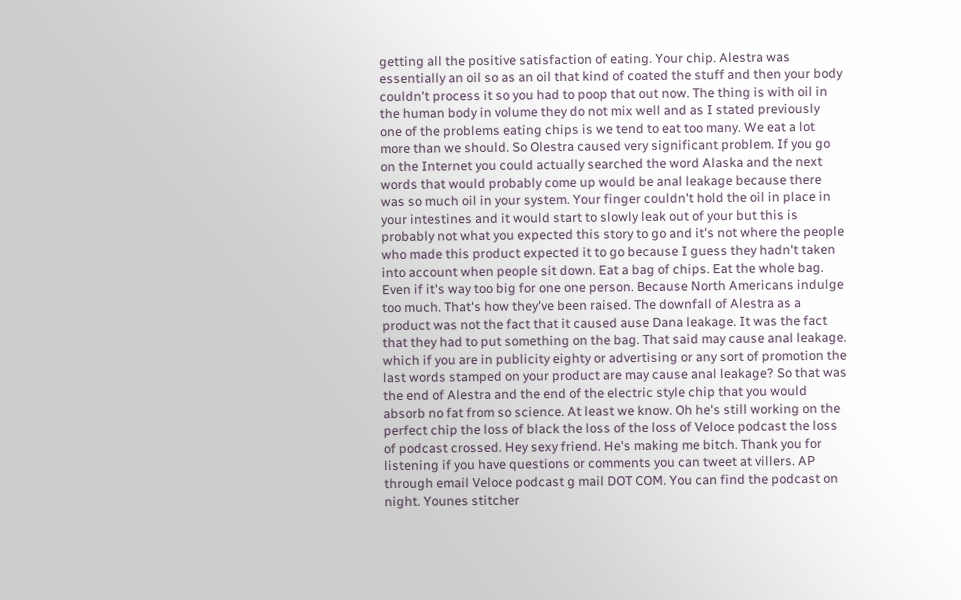getting all the positive satisfaction of eating. Your chip. Alestra was essentially an oil so as an oil that kind of coated the stuff and then your body couldn't process it so you had to poop that out now. The thing is with oil in the human body in volume they do not mix well and as I stated previously one of the problems eating chips is we tend to eat too many. We eat a lot more than we should. So Olestra caused very significant problem. If you go on the Internet you could actually searched the word Alaska and the next words that would probably come up would be anal leakage because there was so much oil in your system. Your finger couldn't hold the oil in place in your intestines and it would start to slowly leak out of your but this is probably not what you expected this story to go and it's not where the people who made this product expected it to go because I guess they hadn't taken into account when people sit down. Eat a bag of chips. Eat the whole bag. Even if it's way too big for one one person. Because North Americans indulge too much. That's how they've been raised. The downfall of Alestra as a product was not the fact that it caused ause Dana leakage. It was the fact that they had to put something on the bag. That said may cause anal leakage. which if you are in publicity eighty or advertising or any sort of promotion the last words stamped on your product are may cause anal leakage? So that was the end of Alestra and the end of the electric style chip that you would absorb no fat from so science. At least we know. Oh he's still working on the perfect chip the loss of black the loss of the loss of Veloce podcast the loss of podcast crossed. Hey sexy friend. He's making me bitch. Thank you for listening if you have questions or comments you can tweet at villers. AP through email Veloce podcast g mail DOT COM. You can find the podcast on night. Younes stitcher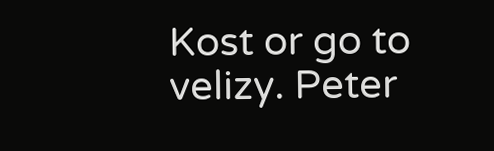Kost or go to velizy. Peter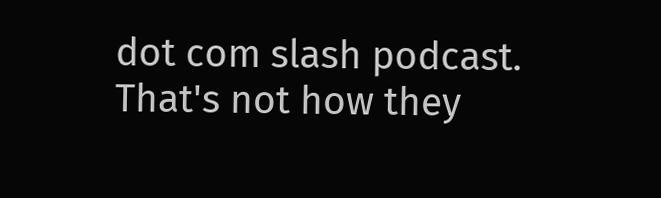dot com slash podcast. That's not how they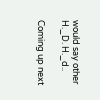would say other H._D. H._d..

Coming up next